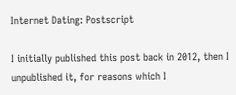Internet Dating: Postscript

I initially published this post back in 2012, then I unpublished it, for reasons which I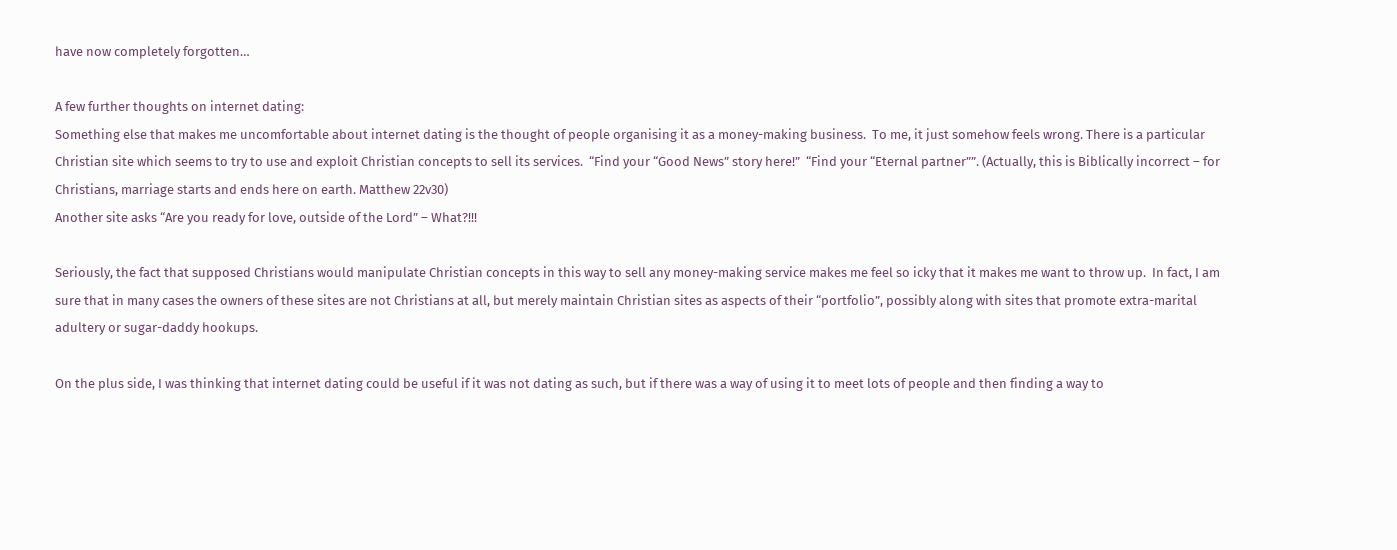have now completely forgotten…

A few further thoughts on internet dating:
Something else that makes me uncomfortable about internet dating is the thought of people organising it as a money-making business.  To me, it just somehow feels wrong. There is a particular Christian site which seems to try to use and exploit Christian concepts to sell its services.  “Find your “Good News” story here!”  “Find your “Eternal partner””. (Actually, this is Biblically incorrect – for Christians, marriage starts and ends here on earth. Matthew 22v30)
Another site asks “Are you ready for love, outside of the Lord” – What?!!!

Seriously, the fact that supposed Christians would manipulate Christian concepts in this way to sell any money-making service makes me feel so icky that it makes me want to throw up.  In fact, I am sure that in many cases the owners of these sites are not Christians at all, but merely maintain Christian sites as aspects of their “portfolio”, possibly along with sites that promote extra-marital adultery or sugar-daddy hookups.

On the plus side, I was thinking that internet dating could be useful if it was not dating as such, but if there was a way of using it to meet lots of people and then finding a way to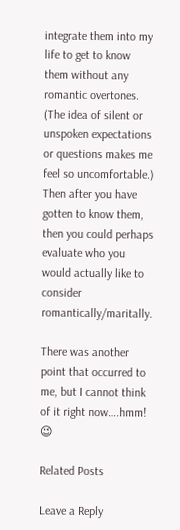integrate them into my life to get to know them without any romantic overtones. (The idea of silent or unspoken expectations or questions makes me feel so uncomfortable.) Then after you have gotten to know them, then you could perhaps evaluate who you would actually like to consider romantically/maritally.

There was another point that occurred to me, but I cannot think of it right now….hmm! 😉

Related Posts

Leave a Reply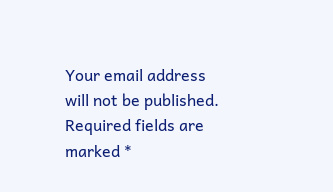Your email address will not be published. Required fields are marked *